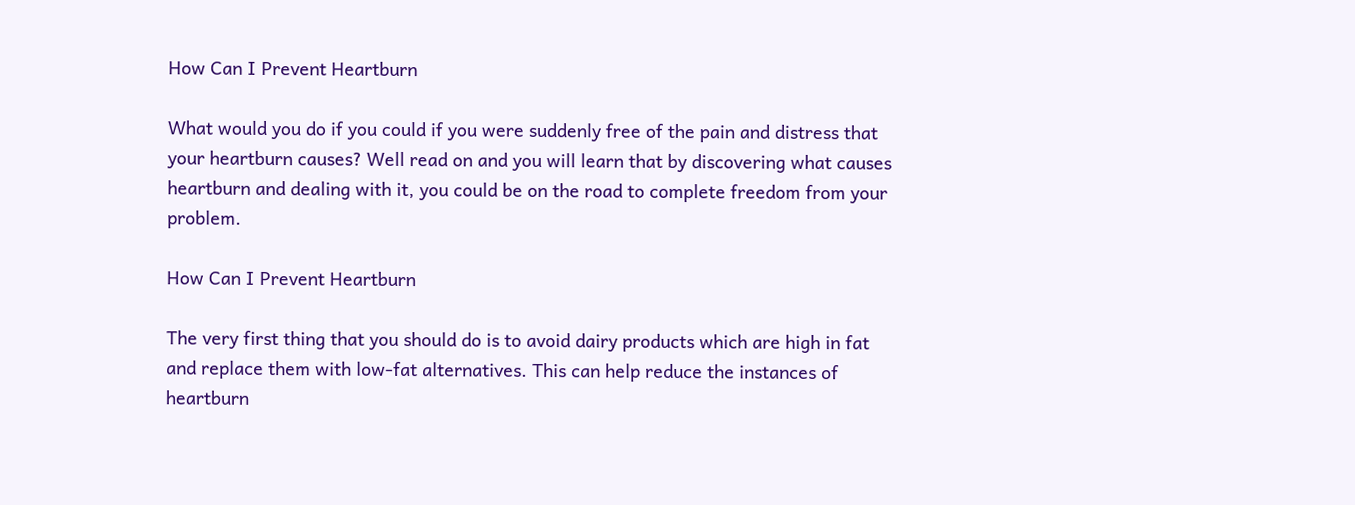How Can I Prevent Heartburn

What would you do if you could if you were suddenly free of the pain and distress that your heartburn causes? Well read on and you will learn that by discovering what causes heartburn and dealing with it, you could be on the road to complete freedom from your problem.

How Can I Prevent Heartburn

The very first thing that you should do is to avoid dairy products which are high in fat and replace them with low-fat alternatives. This can help reduce the instances of heartburn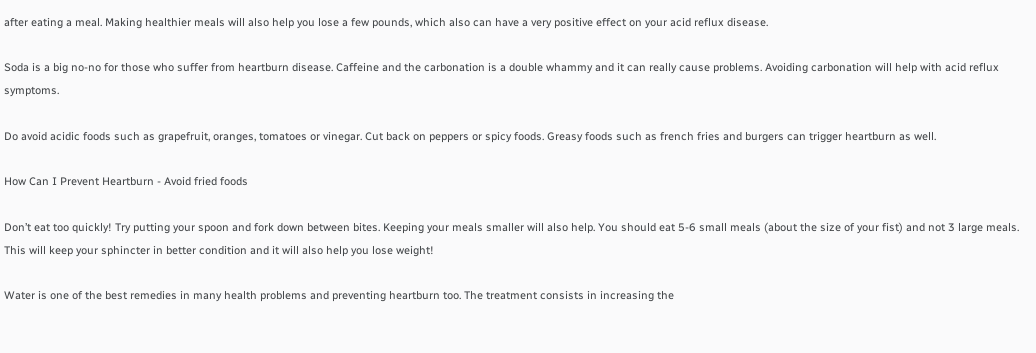after eating a meal. Making healthier meals will also help you lose a few pounds, which also can have a very positive effect on your acid reflux disease.

Soda is a big no-no for those who suffer from heartburn disease. Caffeine and the carbonation is a double whammy and it can really cause problems. Avoiding carbonation will help with acid reflux symptoms.

Do avoid acidic foods such as grapefruit, oranges, tomatoes or vinegar. Cut back on peppers or spicy foods. Greasy foods such as french fries and burgers can trigger heartburn as well.

How Can I Prevent Heartburn - Avoid fried foods

Don’t eat too quickly! Try putting your spoon and fork down between bites. Keeping your meals smaller will also help. You should eat 5-6 small meals (about the size of your fist) and not 3 large meals. This will keep your sphincter in better condition and it will also help you lose weight!

Water is one of the best remedies in many health problems and preventing heartburn too. The treatment consists in increasing the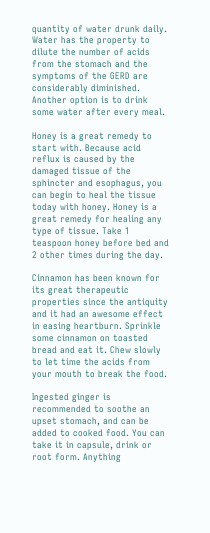quantity of water drunk daily. Water has the property to dilute the number of acids from the stomach and the symptoms of the GERD are considerably diminished. Another option is to drink some water after every meal.

Honey is a great remedy to start with. Because acid reflux is caused by the damaged tissue of the sphincter and esophagus, you can begin to heal the tissue today with honey. Honey is a great remedy for healing any type of tissue. Take 1 teaspoon honey before bed and 2 other times during the day.

Cinnamon has been known for its great therapeutic properties since the antiquity and it had an awesome effect in easing heartburn. Sprinkle some cinnamon on toasted bread and eat it. Chew slowly to let time the acids from your mouth to break the food.

Ingested ginger is recommended to soothe an upset stomach, and can be added to cooked food. You can take it in capsule, drink or root form. Anything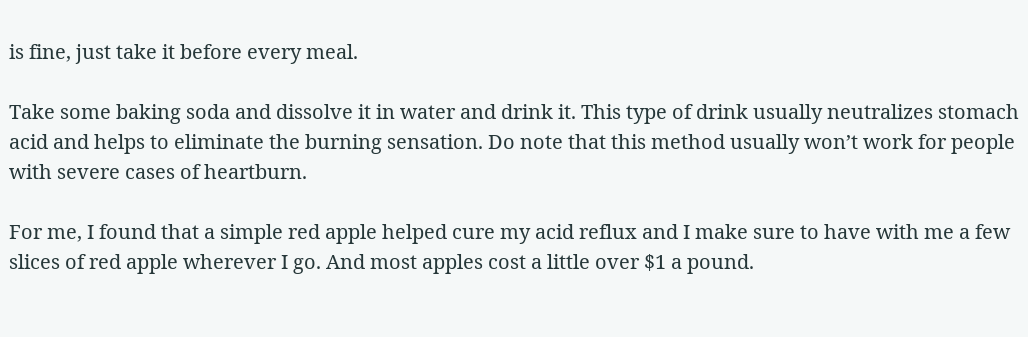is fine, just take it before every meal.

Take some baking soda and dissolve it in water and drink it. This type of drink usually neutralizes stomach acid and helps to eliminate the burning sensation. Do note that this method usually won’t work for people with severe cases of heartburn.

For me, I found that a simple red apple helped cure my acid reflux and I make sure to have with me a few slices of red apple wherever I go. And most apples cost a little over $1 a pound.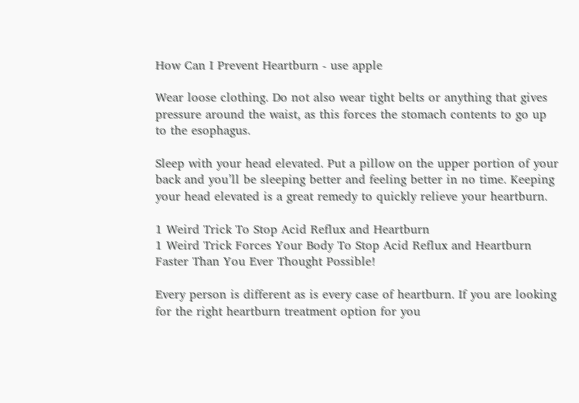How Can I Prevent Heartburn - use apple

Wear loose clothing. Do not also wear tight belts or anything that gives pressure around the waist, as this forces the stomach contents to go up to the esophagus.

Sleep with your head elevated. Put a pillow on the upper portion of your back and you’ll be sleeping better and feeling better in no time. Keeping your head elevated is a great remedy to quickly relieve your heartburn.

1 Weird Trick To Stop Acid Reflux and Heartburn
1 Weird Trick Forces Your Body To Stop Acid Reflux and Heartburn Faster Than You Ever Thought Possible!

Every person is different as is every case of heartburn. If you are looking for the right heartburn treatment option for you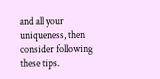and all your uniqueness, then consider following these tips.